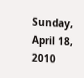Sunday, April 18, 2010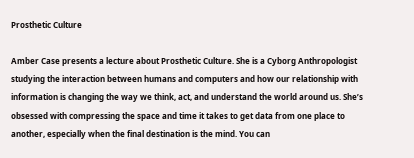Prosthetic Culture

Amber Case presents a lecture about Prosthetic Culture. She is a Cyborg Anthropologist studying the interaction between humans and computers and how our relationship with information is changing the way we think, act, and understand the world around us. She’s obsessed with compressing the space and time it takes to get data from one place to another, especially when the final destination is the mind. You can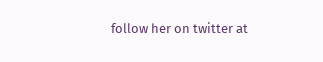follow her on twitter at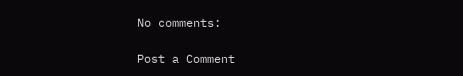No comments:

Post a Comment